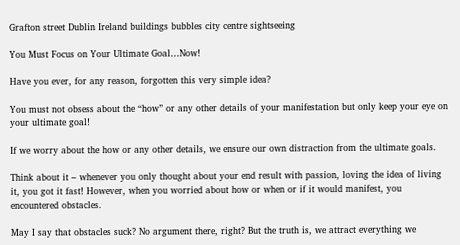Grafton street Dublin Ireland buildings bubbles city centre sightseeing

You Must Focus on Your Ultimate Goal…Now!

Have you ever, for any reason, forgotten this very simple idea?

You must not obsess about the “how” or any other details of your manifestation but only keep your eye on your ultimate goal!

If we worry about the how or any other details, we ensure our own distraction from the ultimate goals.

Think about it – whenever you only thought about your end result with passion, loving the idea of living it, you got it fast! However, when you worried about how or when or if it would manifest, you encountered obstacles.

May I say that obstacles suck? No argument there, right? But the truth is, we attract everything we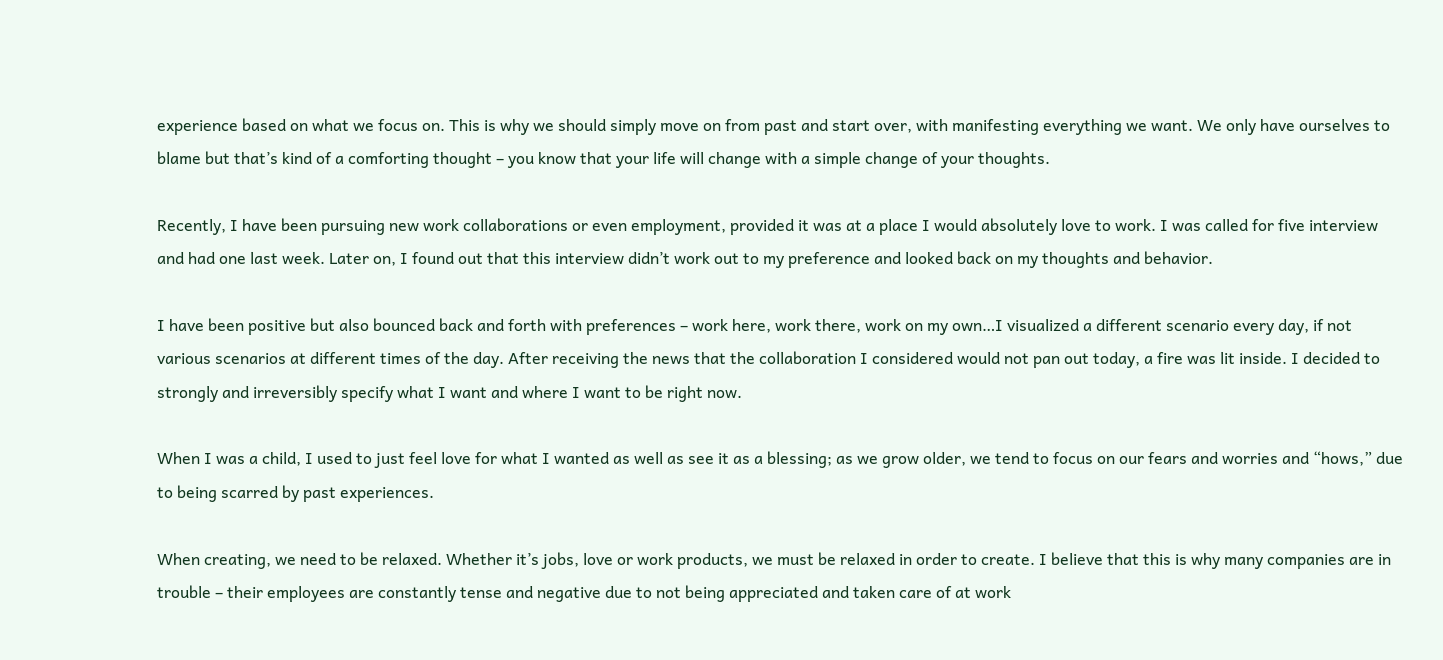experience based on what we focus on. This is why we should simply move on from past and start over, with manifesting everything we want. We only have ourselves to blame but that’s kind of a comforting thought – you know that your life will change with a simple change of your thoughts.

Recently, I have been pursuing new work collaborations or even employment, provided it was at a place I would absolutely love to work. I was called for five interview and had one last week. Later on, I found out that this interview didn’t work out to my preference and looked back on my thoughts and behavior.

I have been positive but also bounced back and forth with preferences – work here, work there, work on my own…I visualized a different scenario every day, if not various scenarios at different times of the day. After receiving the news that the collaboration I considered would not pan out today, a fire was lit inside. I decided to strongly and irreversibly specify what I want and where I want to be right now.

When I was a child, I used to just feel love for what I wanted as well as see it as a blessing; as we grow older, we tend to focus on our fears and worries and “hows,” due to being scarred by past experiences.

When creating, we need to be relaxed. Whether it’s jobs, love or work products, we must be relaxed in order to create. I believe that this is why many companies are in trouble – their employees are constantly tense and negative due to not being appreciated and taken care of at work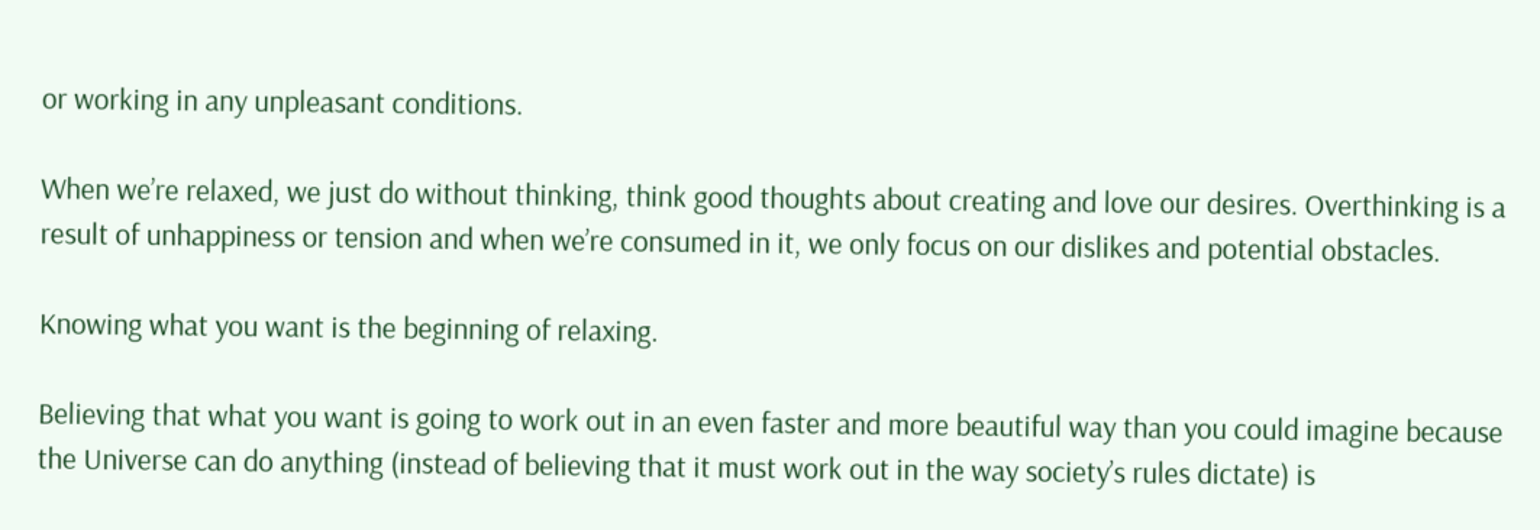or working in any unpleasant conditions.

When we’re relaxed, we just do without thinking, think good thoughts about creating and love our desires. Overthinking is a result of unhappiness or tension and when we’re consumed in it, we only focus on our dislikes and potential obstacles.

Knowing what you want is the beginning of relaxing.

Believing that what you want is going to work out in an even faster and more beautiful way than you could imagine because the Universe can do anything (instead of believing that it must work out in the way society’s rules dictate) is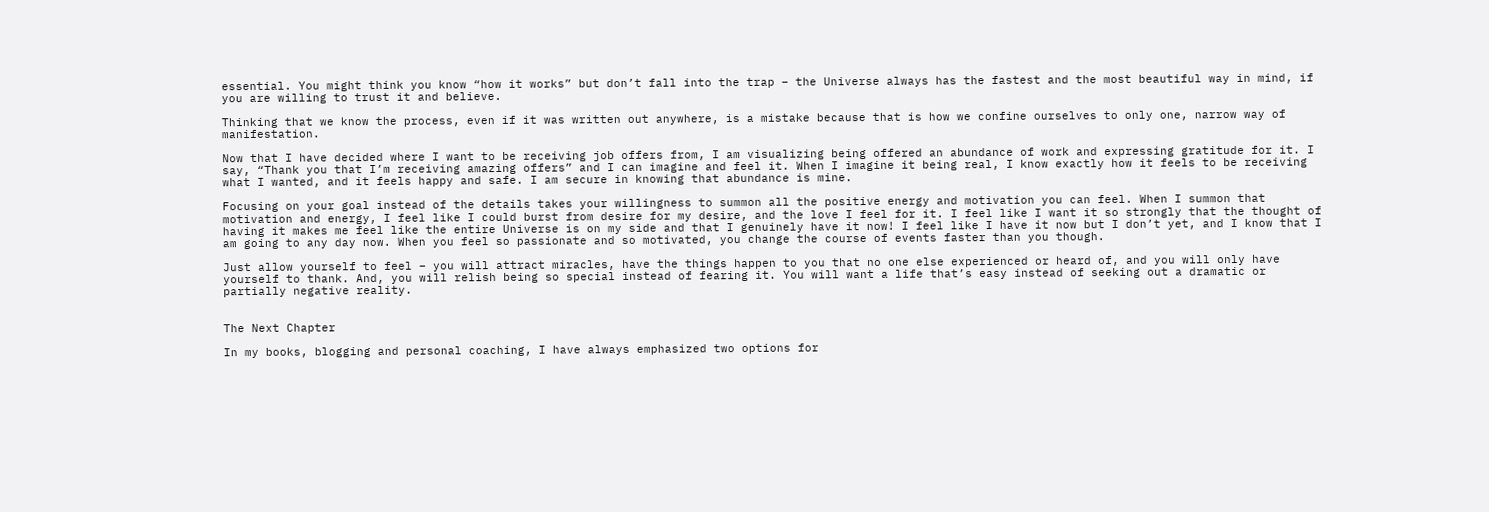essential. You might think you know “how it works” but don’t fall into the trap – the Universe always has the fastest and the most beautiful way in mind, if you are willing to trust it and believe.

Thinking that we know the process, even if it was written out anywhere, is a mistake because that is how we confine ourselves to only one, narrow way of manifestation.

Now that I have decided where I want to be receiving job offers from, I am visualizing being offered an abundance of work and expressing gratitude for it. I say, “Thank you that I’m receiving amazing offers” and I can imagine and feel it. When I imagine it being real, I know exactly how it feels to be receiving what I wanted, and it feels happy and safe. I am secure in knowing that abundance is mine.

Focusing on your goal instead of the details takes your willingness to summon all the positive energy and motivation you can feel. When I summon that motivation and energy, I feel like I could burst from desire for my desire, and the love I feel for it. I feel like I want it so strongly that the thought of having it makes me feel like the entire Universe is on my side and that I genuinely have it now! I feel like I have it now but I don’t yet, and I know that I am going to any day now. When you feel so passionate and so motivated, you change the course of events faster than you though.

Just allow yourself to feel – you will attract miracles, have the things happen to you that no one else experienced or heard of, and you will only have yourself to thank. And, you will relish being so special instead of fearing it. You will want a life that’s easy instead of seeking out a dramatic or partially negative reality.


The Next Chapter

In my books, blogging and personal coaching, I have always emphasized two options for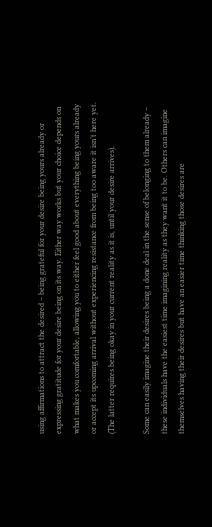using affirmations to attract the desired – being grateful for your desire being yours already or expressing gratitude for your desire being on its way. Either way works but your choice depends on what makes you comfortable, allowing you to either feel good about everything being yours already or accept its upcoming arrival without experiencing resistance from being too aware it isn’t here yet. (The latter requires being okay in your current reality as it is, until your desire arrives).

Some can easily imagine their desires being a done deal in the sense of belonging to them already – these individuals have the easiest time imagining reality as they want it to be. Others can imagine themselves having their desires but have an easier time thinking those desires are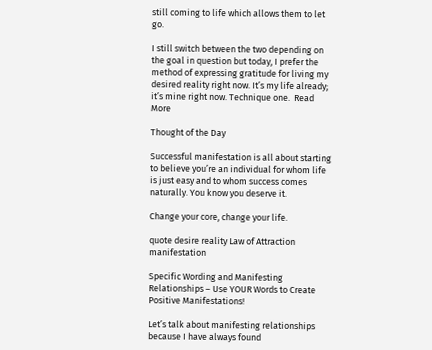still coming to life which allows them to let go.

I still switch between the two depending on the goal in question but today, I prefer the method of expressing gratitude for living my desired reality right now. It’s my life already; it’s mine right now. Technique one.  Read More

Thought of the Day

Successful manifestation is all about starting to believe you’re an individual for whom life is just easy and to whom success comes naturally. You know you deserve it.

Change your core, change your life.

quote desire reality Law of Attraction manifestation

Specific Wording and Manifesting Relationships – Use YOUR Words to Create Positive Manifestations!

Let’s talk about manifesting relationships because I have always found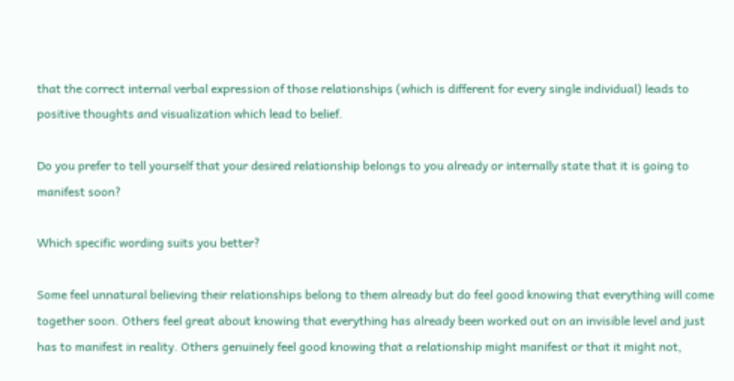that the correct internal verbal expression of those relationships (which is different for every single individual) leads to positive thoughts and visualization which lead to belief.

Do you prefer to tell yourself that your desired relationship belongs to you already or internally state that it is going to manifest soon?

Which specific wording suits you better?

Some feel unnatural believing their relationships belong to them already but do feel good knowing that everything will come together soon. Others feel great about knowing that everything has already been worked out on an invisible level and just has to manifest in reality. Others genuinely feel good knowing that a relationship might manifest or that it might not,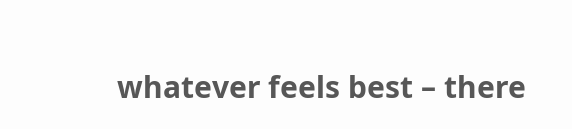whatever feels best – there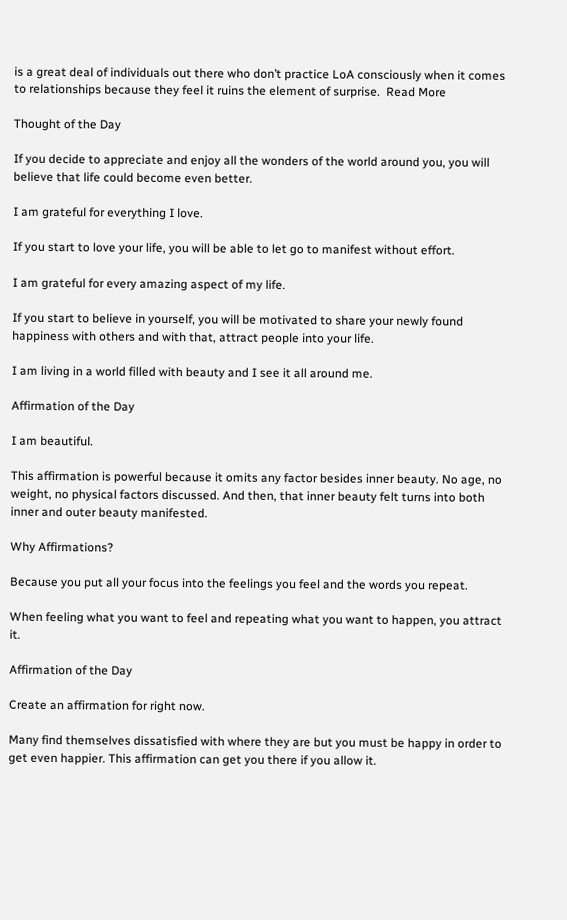is a great deal of individuals out there who don’t practice LoA consciously when it comes to relationships because they feel it ruins the element of surprise.  Read More

Thought of the Day

If you decide to appreciate and enjoy all the wonders of the world around you, you will believe that life could become even better.

I am grateful for everything I love.

If you start to love your life, you will be able to let go to manifest without effort.

I am grateful for every amazing aspect of my life.

If you start to believe in yourself, you will be motivated to share your newly found happiness with others and with that, attract people into your life.

I am living in a world filled with beauty and I see it all around me.

Affirmation of the Day

I am beautiful.

This affirmation is powerful because it omits any factor besides inner beauty. No age, no weight, no physical factors discussed. And then, that inner beauty felt turns into both inner and outer beauty manifested.

Why Affirmations?

Because you put all your focus into the feelings you feel and the words you repeat.

When feeling what you want to feel and repeating what you want to happen, you attract it.

Affirmation of the Day

Create an affirmation for right now.

Many find themselves dissatisfied with where they are but you must be happy in order to get even happier. This affirmation can get you there if you allow it.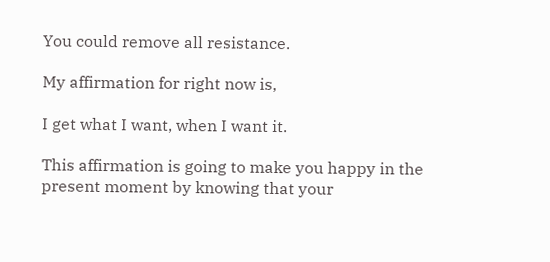You could remove all resistance.

My affirmation for right now is,

I get what I want, when I want it.

This affirmation is going to make you happy in the present moment by knowing that your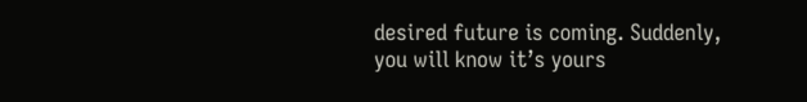desired future is coming. Suddenly, you will know it’s yours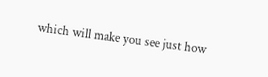which will make you see just how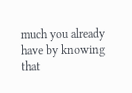much you already have by knowing that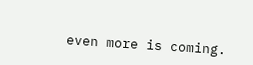even more is coming.